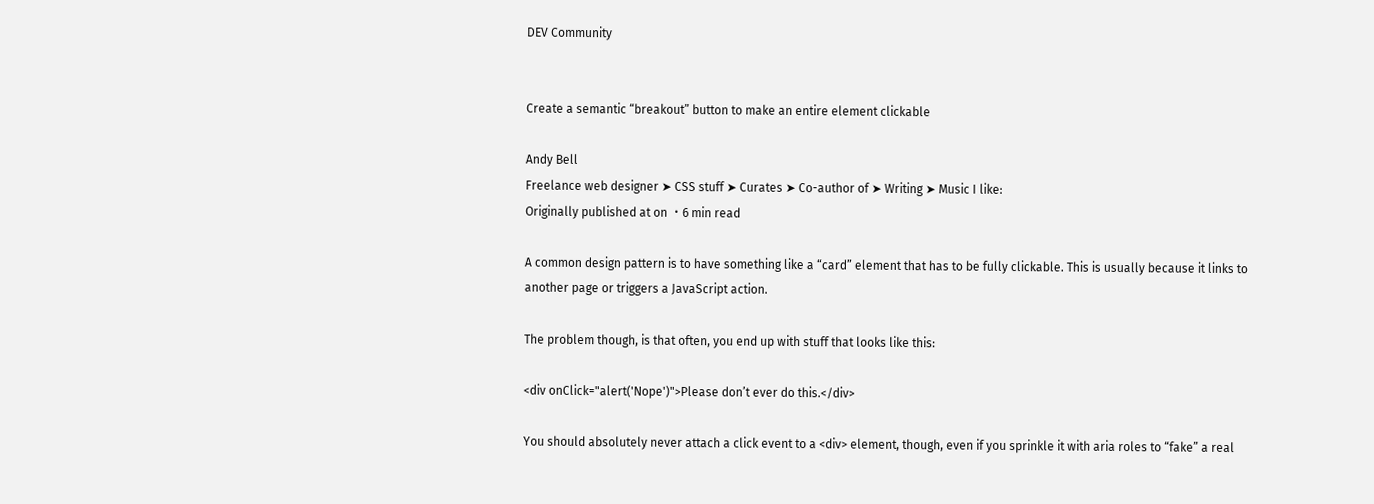DEV Community


Create a semantic “breakout” button to make an entire element clickable

Andy Bell
Freelance web designer ➤ CSS stuff ➤ Curates ➤ Co-author of ➤ Writing ➤ Music I like:
Originally published at on ・6 min read

A common design pattern is to have something like a “card” element that has to be fully clickable. This is usually because it links to another page or triggers a JavaScript action.

The problem though, is that often, you end up with stuff that looks like this:

<div onClick="alert('Nope')">Please don’t ever do this.</div>

You should absolutely never attach a click event to a <div> element, though, even if you sprinkle it with aria roles to “fake” a real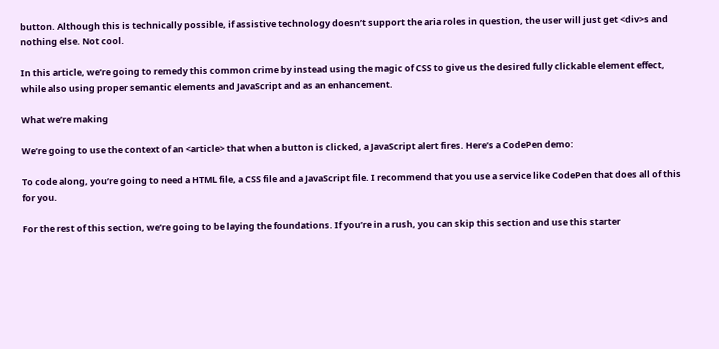button. Although this is technically possible, if assistive technology doesn’t support the aria roles in question, the user will just get <div>s and nothing else. Not cool.

In this article, we’re going to remedy this common crime by instead using the magic of CSS to give us the desired fully clickable element effect, while also using proper semantic elements and JavaScript and as an enhancement.

What we’re making

We’re going to use the context of an <article> that when a button is clicked, a JavaScript alert fires. Here’s a CodePen demo:

To code along, you’re going to need a HTML file, a CSS file and a JavaScript file. I recommend that you use a service like CodePen that does all of this for you.

For the rest of this section, we’re going to be laying the foundations. If you’re in a rush, you can skip this section and use this starter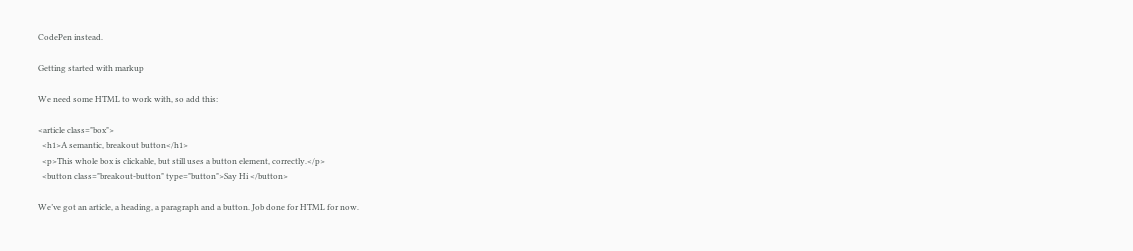CodePen instead.

Getting started with markup

We need some HTML to work with, so add this:

<article class="box">
  <h1>A semantic, breakout button</h1>
  <p>This whole box is clickable, but still uses a button element, correctly.</p>
  <button class="breakout-button" type="button">Say Hi </button>

We’ve got an article, a heading, a paragraph and a button. Job done for HTML for now.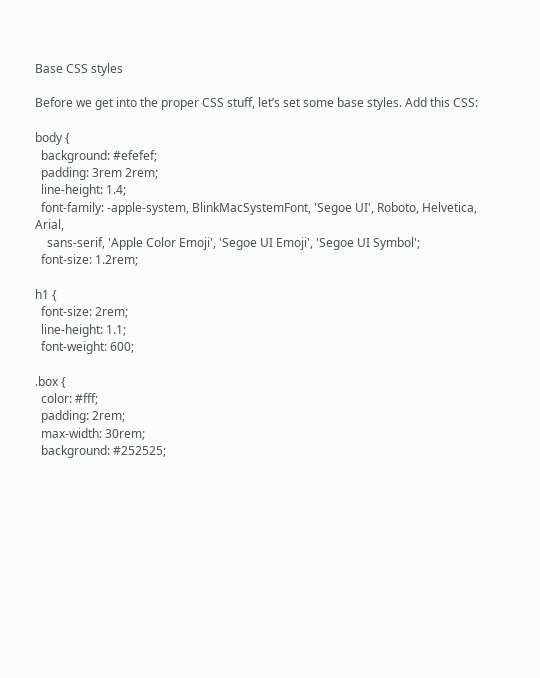Base CSS styles

Before we get into the proper CSS stuff, let’s set some base styles. Add this CSS:

body {
  background: #efefef;
  padding: 3rem 2rem;
  line-height: 1.4;
  font-family: -apple-system, BlinkMacSystemFont, 'Segoe UI', Roboto, Helvetica, Arial,
    sans-serif, 'Apple Color Emoji', 'Segoe UI Emoji', 'Segoe UI Symbol';
  font-size: 1.2rem;

h1 {
  font-size: 2rem;
  line-height: 1.1;
  font-weight: 600;

.box {
  color: #fff;
  padding: 2rem;
  max-width: 30rem;
  background: #252525;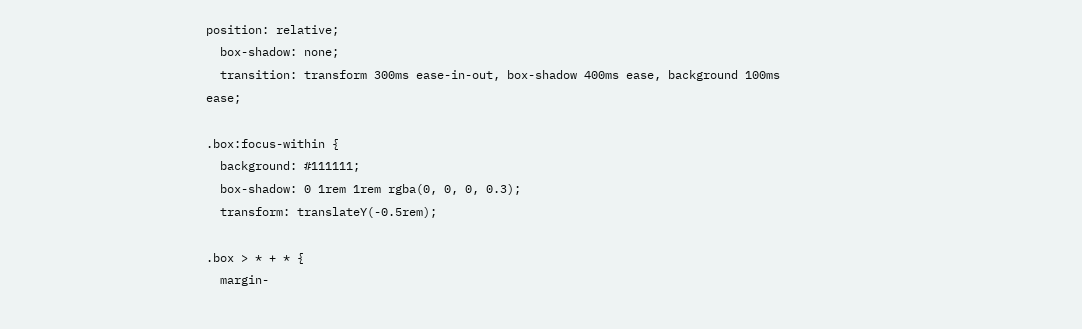position: relative;
  box-shadow: none;
  transition: transform 300ms ease-in-out, box-shadow 400ms ease, background 100ms ease;

.box:focus-within {
  background: #111111;
  box-shadow: 0 1rem 1rem rgba(0, 0, 0, 0.3);
  transform: translateY(-0.5rem);

.box > * + * {
  margin-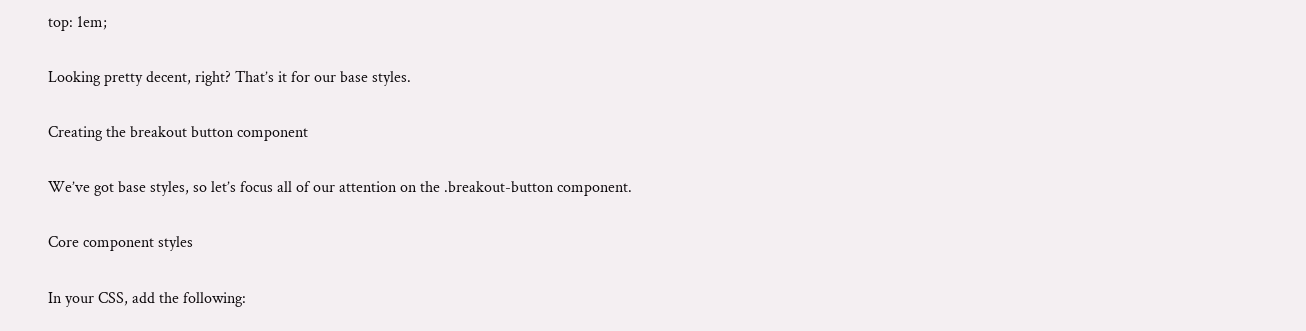top: 1em;

Looking pretty decent, right? That’s it for our base styles.

Creating the breakout button component

We’ve got base styles, so let’s focus all of our attention on the .breakout-button component.

Core component styles

In your CSS, add the following: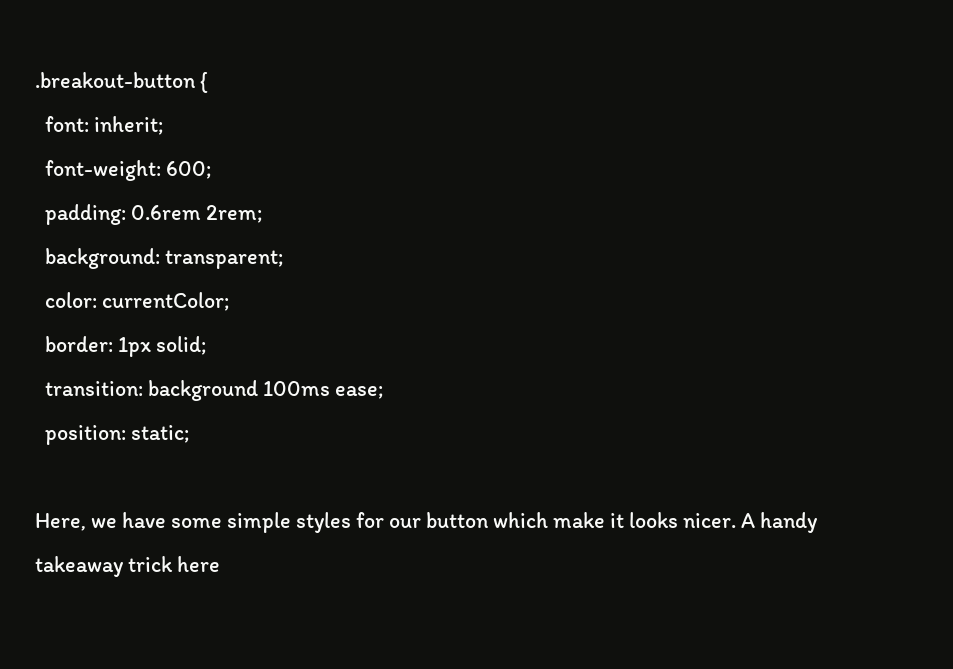.breakout-button {
  font: inherit;
  font-weight: 600;
  padding: 0.6rem 2rem;
  background: transparent;
  color: currentColor;
  border: 1px solid;
  transition: background 100ms ease;
  position: static;

Here, we have some simple styles for our button which make it looks nicer. A handy takeaway trick here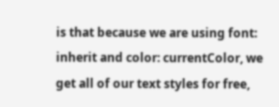is that because we are using font: inherit and color: currentColor, we get all of our text styles for free,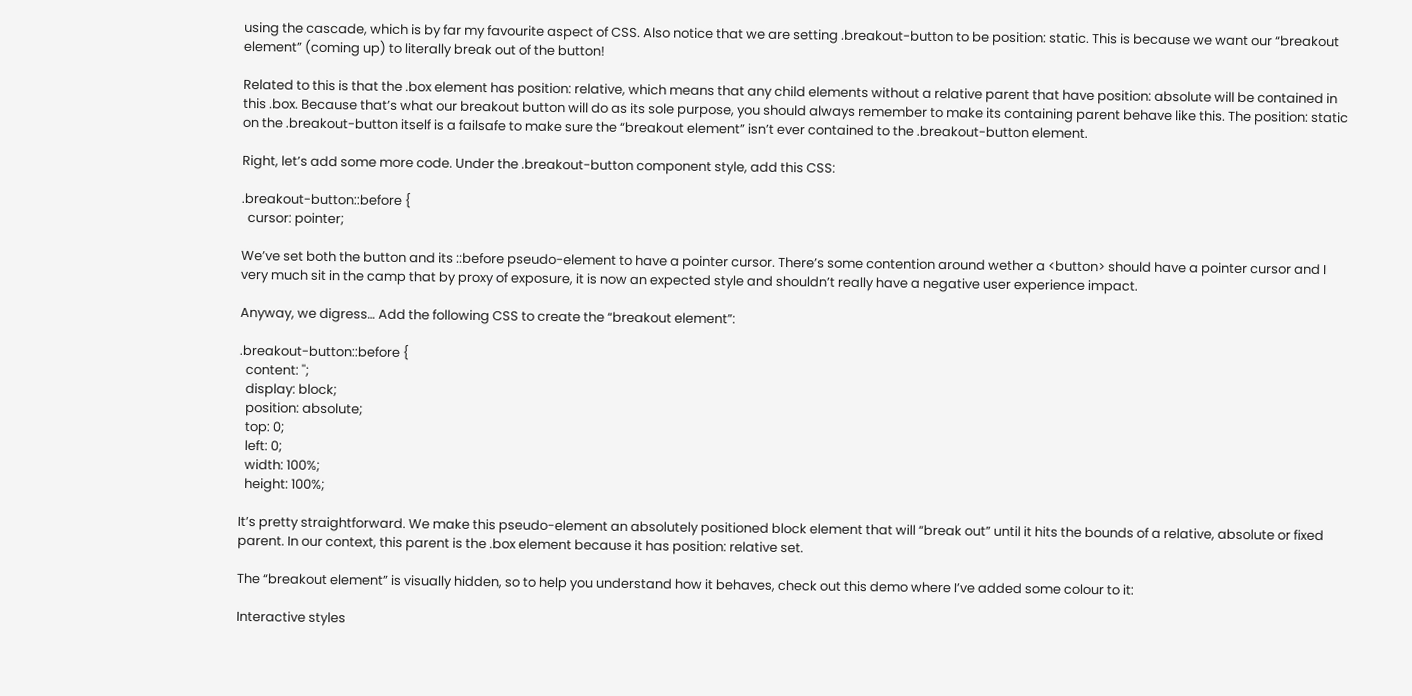using the cascade, which is by far my favourite aspect of CSS. Also notice that we are setting .breakout-button to be position: static. This is because we want our “breakout element” (coming up) to literally break out of the button!

Related to this is that the .box element has position: relative, which means that any child elements without a relative parent that have position: absolute will be contained in this .box. Because that’s what our breakout button will do as its sole purpose, you should always remember to make its containing parent behave like this. The position: static on the .breakout-button itself is a failsafe to make sure the “breakout element” isn’t ever contained to the .breakout-button element.

Right, let’s add some more code. Under the .breakout-button component style, add this CSS:

.breakout-button::before {
  cursor: pointer;

We’ve set both the button and its ::before pseudo-element to have a pointer cursor. There’s some contention around wether a <button> should have a pointer cursor and I very much sit in the camp that by proxy of exposure, it is now an expected style and shouldn’t really have a negative user experience impact.

Anyway, we digress… Add the following CSS to create the “breakout element”:

.breakout-button::before {
  content: '';
  display: block;
  position: absolute;
  top: 0;
  left: 0;
  width: 100%;
  height: 100%;

It’s pretty straightforward. We make this pseudo-element an absolutely positioned block element that will “break out” until it hits the bounds of a relative, absolute or fixed parent. In our context, this parent is the .box element because it has position: relative set.

The “breakout element” is visually hidden, so to help you understand how it behaves, check out this demo where I’ve added some colour to it:

Interactive styles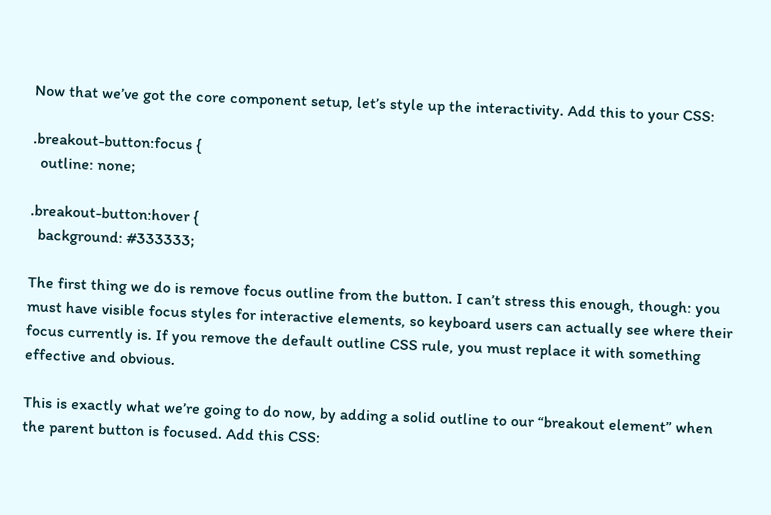Now that we’ve got the core component setup, let’s style up the interactivity. Add this to your CSS:

.breakout-button:focus {
  outline: none;

.breakout-button:hover {
  background: #333333;

The first thing we do is remove focus outline from the button. I can’t stress this enough, though: you must have visible focus styles for interactive elements, so keyboard users can actually see where their focus currently is. If you remove the default outline CSS rule, you must replace it with something effective and obvious.

This is exactly what we’re going to do now, by adding a solid outline to our “breakout element” when the parent button is focused. Add this CSS: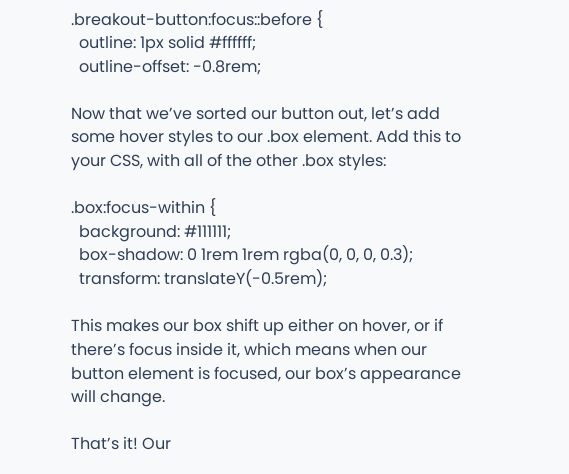.breakout-button:focus::before {
  outline: 1px solid #ffffff;
  outline-offset: -0.8rem;

Now that we’ve sorted our button out, let’s add some hover styles to our .box element. Add this to your CSS, with all of the other .box styles:

.box:focus-within {
  background: #111111;
  box-shadow: 0 1rem 1rem rgba(0, 0, 0, 0.3);
  transform: translateY(-0.5rem);

This makes our box shift up either on hover, or if there’s focus inside it, which means when our button element is focused, our box’s appearance will change.

That’s it! Our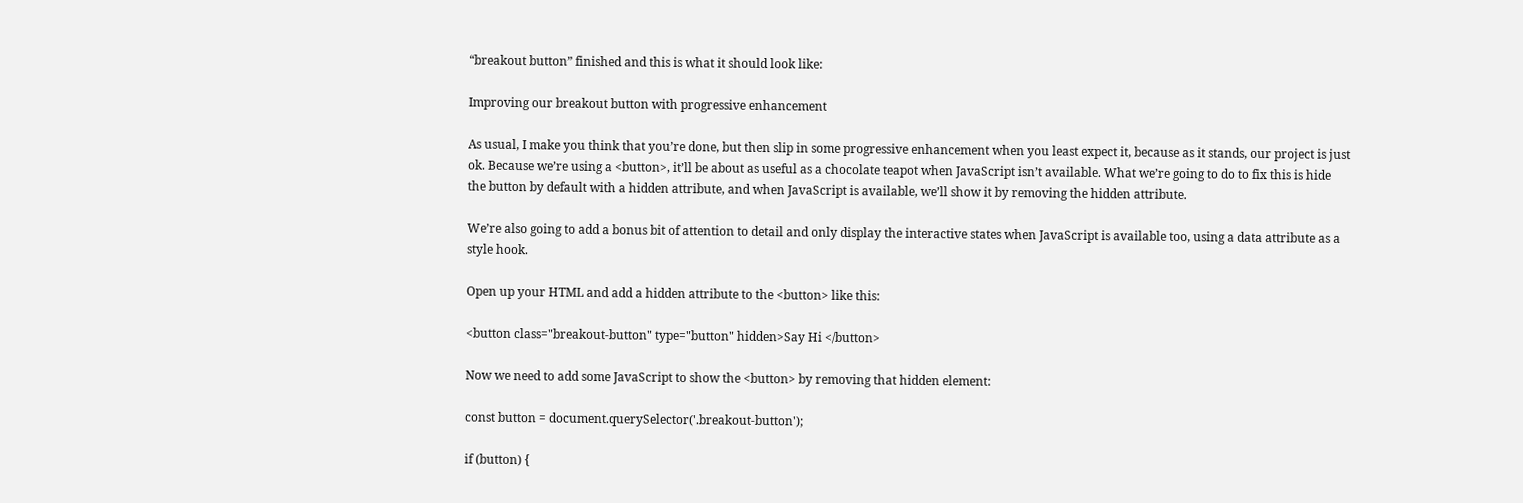“breakout button” finished and this is what it should look like:

Improving our breakout button with progressive enhancement

As usual, I make you think that you’re done, but then slip in some progressive enhancement when you least expect it, because as it stands, our project is just ok. Because we’re using a <button>, it’ll be about as useful as a chocolate teapot when JavaScript isn’t available. What we’re going to do to fix this is hide the button by default with a hidden attribute, and when JavaScript is available, we’ll show it by removing the hidden attribute.

We’re also going to add a bonus bit of attention to detail and only display the interactive states when JavaScript is available too, using a data attribute as a style hook.

Open up your HTML and add a hidden attribute to the <button> like this:

<button class="breakout-button" type="button" hidden>Say Hi </button>

Now we need to add some JavaScript to show the <button> by removing that hidden element:

const button = document.querySelector('.breakout-button');

if (button) {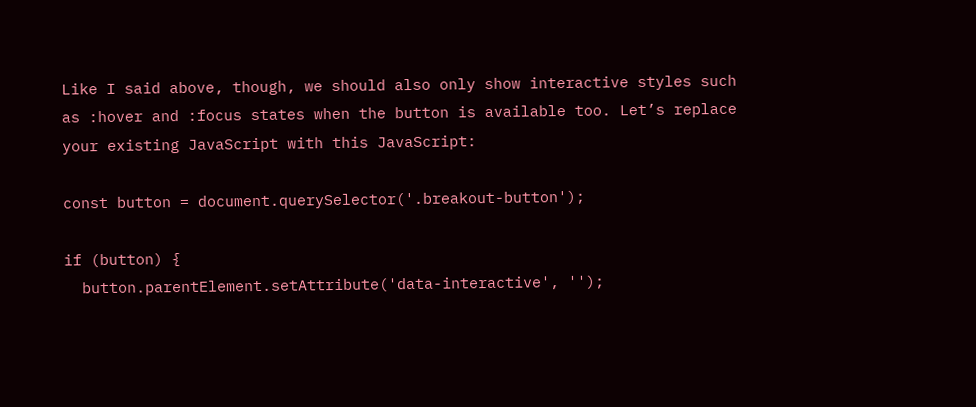Like I said above, though, we should also only show interactive styles such as :hover and :focus states when the button is available too. Let’s replace your existing JavaScript with this JavaScript:

const button = document.querySelector('.breakout-button');

if (button) {
  button.parentElement.setAttribute('data-interactive', '');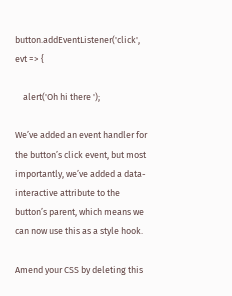button.addEventListener('click', evt => {

    alert('Oh hi there ');

We’ve added an event handler for the button’s click event, but most importantly, we’ve added a data-interactive attribute to the button’s parent, which means we can now use this as a style hook.

Amend your CSS by deleting this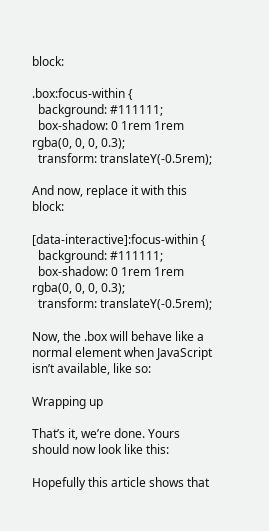block:

.box:focus-within {
  background: #111111;
  box-shadow: 0 1rem 1rem rgba(0, 0, 0, 0.3);
  transform: translateY(-0.5rem);

And now, replace it with this block:

[data-interactive]:focus-within {
  background: #111111;
  box-shadow: 0 1rem 1rem rgba(0, 0, 0, 0.3);
  transform: translateY(-0.5rem);

Now, the .box will behave like a normal element when JavaScript isn’t available, like so:

Wrapping up

That’s it, we’re done. Yours should now look like this:

Hopefully this article shows that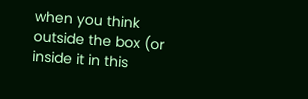when you think outside the box (or inside it in this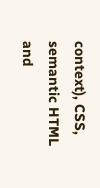context), CSS, semantic HTML and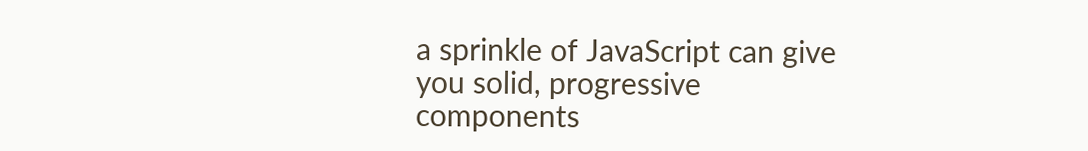a sprinkle of JavaScript can give you solid, progressive components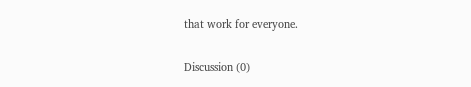that work for everyone.

Discussion (0)